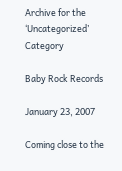Archive for the ‘Uncategorized’ Category

Baby Rock Records

January 23, 2007

Coming close to the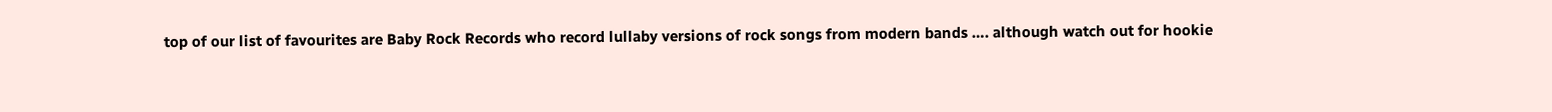top of our list of favourites are Baby Rock Records who record lullaby versions of rock songs from modern bands …. although watch out for hookie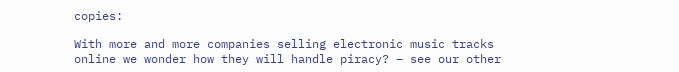copies:

With more and more companies selling electronic music tracks online we wonder how they will handle piracy? – see our other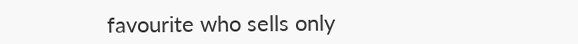favourite who sells only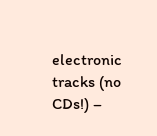electronic tracks (no CDs!) –